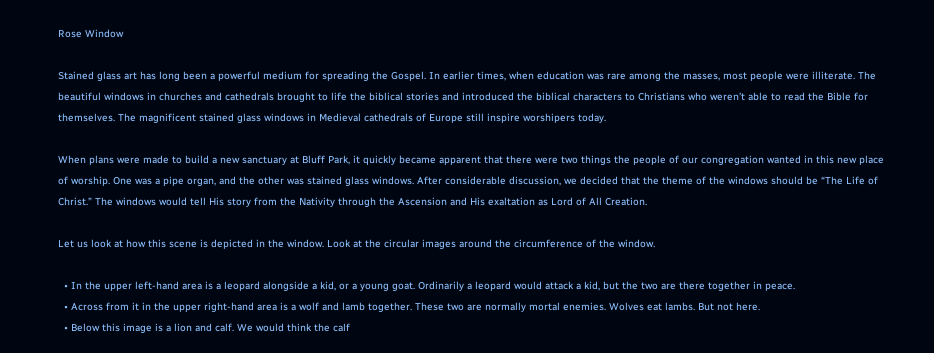Rose Window

Stained glass art has long been a powerful medium for spreading the Gospel. In earlier times, when education was rare among the masses, most people were illiterate. The beautiful windows in churches and cathedrals brought to life the biblical stories and introduced the biblical characters to Christians who weren’t able to read the Bible for themselves. The magnificent stained glass windows in Medieval cathedrals of Europe still inspire worshipers today.

When plans were made to build a new sanctuary at Bluff Park, it quickly became apparent that there were two things the people of our congregation wanted in this new place of worship. One was a pipe organ, and the other was stained glass windows. After considerable discussion, we decided that the theme of the windows should be “The Life of Christ.” The windows would tell His story from the Nativity through the Ascension and His exaltation as Lord of All Creation.

Let us look at how this scene is depicted in the window. Look at the circular images around the circumference of the window.

  • In the upper left-hand area is a leopard alongside a kid, or a young goat. Ordinarily a leopard would attack a kid, but the two are there together in peace.
  • Across from it in the upper right-hand area is a wolf and lamb together. These two are normally mortal enemies. Wolves eat lambs. But not here.
  • Below this image is a lion and calf. We would think the calf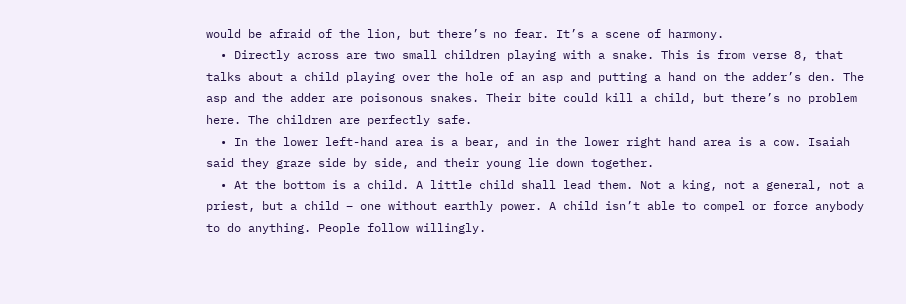would be afraid of the lion, but there’s no fear. It’s a scene of harmony.
  • Directly across are two small children playing with a snake. This is from verse 8, that talks about a child playing over the hole of an asp and putting a hand on the adder’s den. The asp and the adder are poisonous snakes. Their bite could kill a child, but there’s no problem here. The children are perfectly safe.
  • In the lower left-hand area is a bear, and in the lower right hand area is a cow. Isaiah said they graze side by side, and their young lie down together.
  • At the bottom is a child. A little child shall lead them. Not a king, not a general, not a priest, but a child – one without earthly power. A child isn’t able to compel or force anybody to do anything. People follow willingly.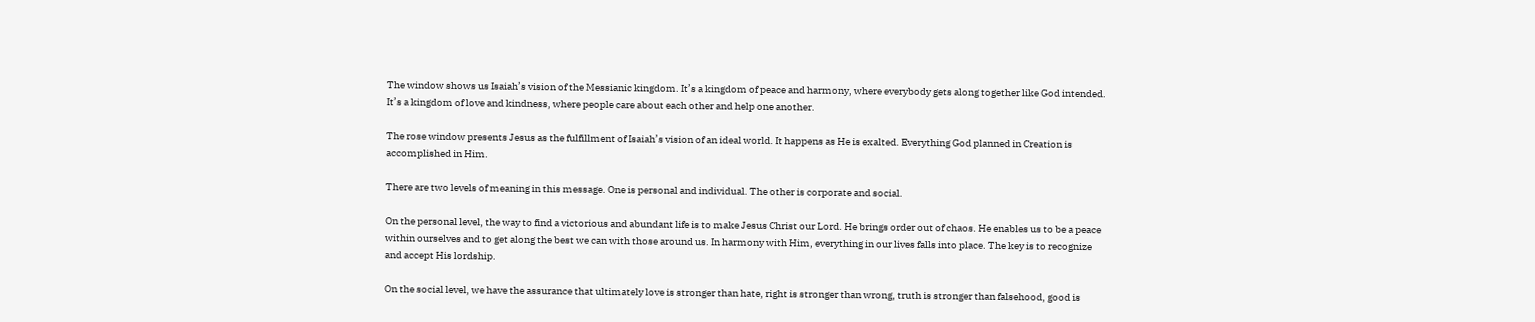The window shows us Isaiah’s vision of the Messianic kingdom. It’s a kingdom of peace and harmony, where everybody gets along together like God intended. It’s a kingdom of love and kindness, where people care about each other and help one another.

The rose window presents Jesus as the fulfillment of Isaiah’s vision of an ideal world. It happens as He is exalted. Everything God planned in Creation is accomplished in Him.

There are two levels of meaning in this message. One is personal and individual. The other is corporate and social.

On the personal level, the way to find a victorious and abundant life is to make Jesus Christ our Lord. He brings order out of chaos. He enables us to be a peace within ourselves and to get along the best we can with those around us. In harmony with Him, everything in our lives falls into place. The key is to recognize and accept His lordship.

On the social level, we have the assurance that ultimately love is stronger than hate, right is stronger than wrong, truth is stronger than falsehood, good is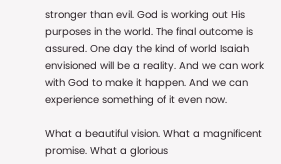stronger than evil. God is working out His purposes in the world. The final outcome is assured. One day the kind of world Isaiah envisioned will be a reality. And we can work with God to make it happen. And we can experience something of it even now.

What a beautiful vision. What a magnificent promise. What a glorious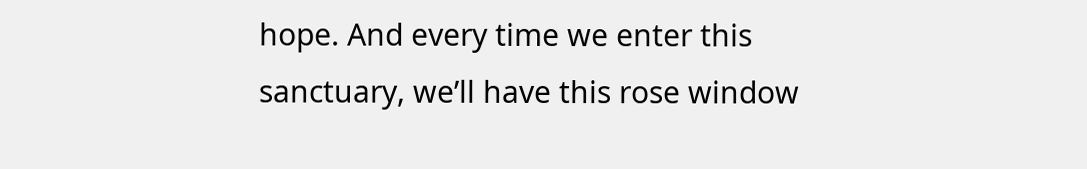hope. And every time we enter this sanctuary, we’ll have this rose window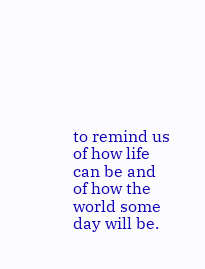to remind us of how life can be and of how the world some day will be.